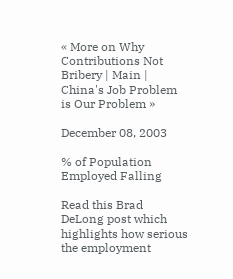« More on Why Contributions Not Bribery | Main | China's Job Problem is Our Problem »

December 08, 2003

% of Population Employed Falling

Read this Brad DeLong post which highlights how serious the employment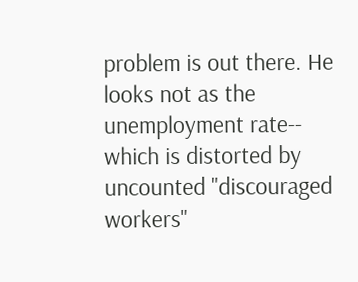problem is out there. He looks not as the unemployment rate-- which is distorted by uncounted "discouraged workers"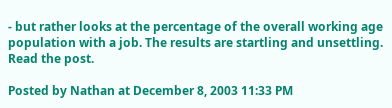- but rather looks at the percentage of the overall working age population with a job. The results are startling and unsettling. Read the post.

Posted by Nathan at December 8, 2003 11:33 PM